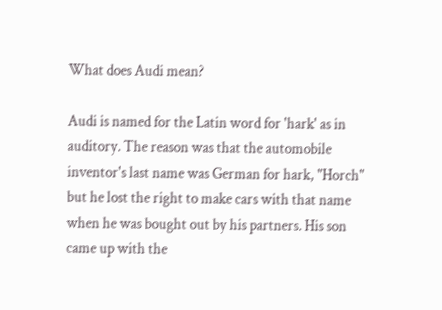What does Audi mean?

Audi is named for the Latin word for 'hark' as in auditory. The reason was that the automobile inventor's last name was German for hark, "Horch" but he lost the right to make cars with that name when he was bought out by his partners. His son came up with the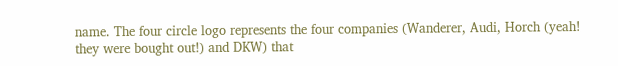name. The four circle logo represents the four companies (Wanderer, Audi, Horch (yeah! they were bought out!) and DKW) that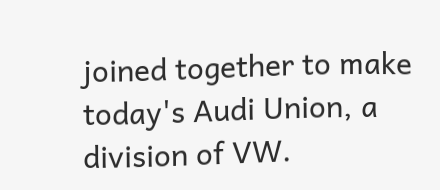joined together to make today's Audi Union, a division of VW.